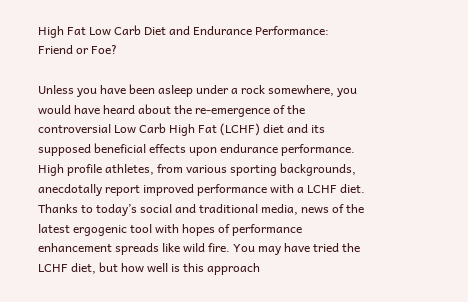High Fat Low Carb Diet and Endurance Performance: Friend or Foe?

Unless you have been asleep under a rock somewhere, you would have heard about the re-emergence of the controversial Low Carb High Fat (LCHF) diet and its supposed beneficial effects upon endurance performance. High profile athletes, from various sporting backgrounds, anecdotally report improved performance with a LCHF diet. Thanks to today’s social and traditional media, news of the latest ergogenic tool with hopes of performance enhancement spreads like wild fire. You may have tried the LCHF diet, but how well is this approach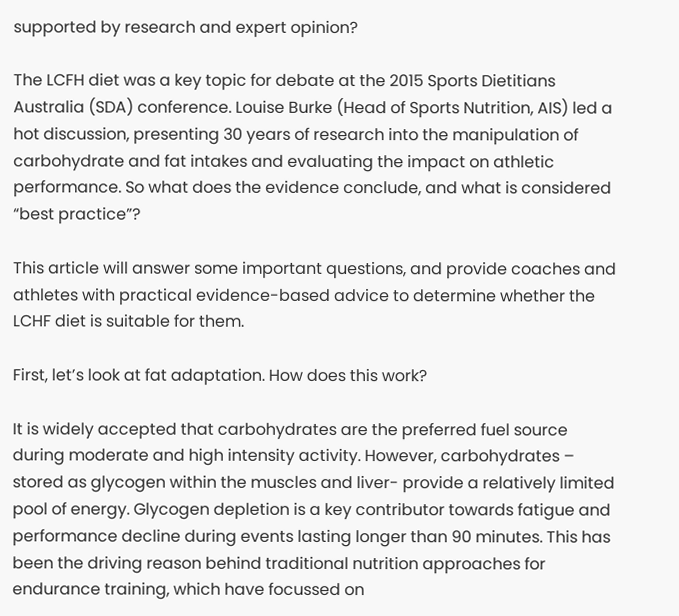supported by research and expert opinion?

The LCFH diet was a key topic for debate at the 2015 Sports Dietitians Australia (SDA) conference. Louise Burke (Head of Sports Nutrition, AIS) led a hot discussion, presenting 30 years of research into the manipulation of carbohydrate and fat intakes and evaluating the impact on athletic performance. So what does the evidence conclude, and what is considered “best practice”?

This article will answer some important questions, and provide coaches and athletes with practical evidence-based advice to determine whether the LCHF diet is suitable for them.

First, let’s look at fat adaptation. How does this work?

It is widely accepted that carbohydrates are the preferred fuel source during moderate and high intensity activity. However, carbohydrates – stored as glycogen within the muscles and liver- provide a relatively limited pool of energy. Glycogen depletion is a key contributor towards fatigue and performance decline during events lasting longer than 90 minutes. This has been the driving reason behind traditional nutrition approaches for endurance training, which have focussed on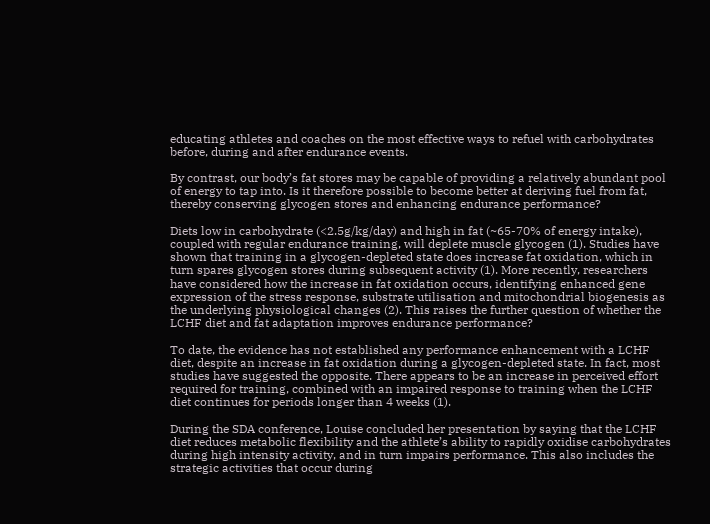educating athletes and coaches on the most effective ways to refuel with carbohydrates before, during and after endurance events.

By contrast, our body’s fat stores may be capable of providing a relatively abundant pool of energy to tap into. Is it therefore possible to become better at deriving fuel from fat, thereby conserving glycogen stores and enhancing endurance performance?

Diets low in carbohydrate (<2.5g/kg/day) and high in fat (~65-70% of energy intake), coupled with regular endurance training, will deplete muscle glycogen (1). Studies have shown that training in a glycogen-depleted state does increase fat oxidation, which in turn spares glycogen stores during subsequent activity (1). More recently, researchers have considered how the increase in fat oxidation occurs, identifying enhanced gene expression of the stress response, substrate utilisation and mitochondrial biogenesis as the underlying physiological changes (2). This raises the further question of whether the LCHF diet and fat adaptation improves endurance performance?

To date, the evidence has not established any performance enhancement with a LCHF diet, despite an increase in fat oxidation during a glycogen-depleted state. In fact, most studies have suggested the opposite. There appears to be an increase in perceived effort required for training, combined with an impaired response to training when the LCHF diet continues for periods longer than 4 weeks (1).

During the SDA conference, Louise concluded her presentation by saying that the LCHF diet reduces metabolic flexibility and the athlete’s ability to rapidly oxidise carbohydrates during high intensity activity, and in turn impairs performance. This also includes the strategic activities that occur during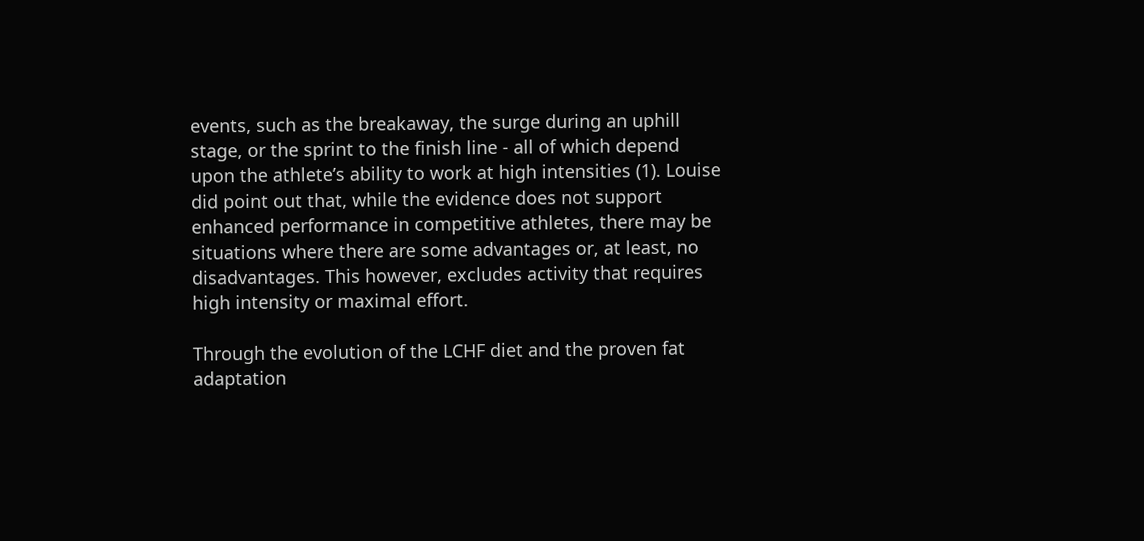events, such as the breakaway, the surge during an uphill stage, or the sprint to the finish line - all of which depend upon the athlete’s ability to work at high intensities (1). Louise did point out that, while the evidence does not support enhanced performance in competitive athletes, there may be situations where there are some advantages or, at least, no disadvantages. This however, excludes activity that requires high intensity or maximal effort.

Through the evolution of the LCHF diet and the proven fat adaptation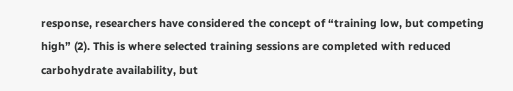response, researchers have considered the concept of “training low, but competing high” (2). This is where selected training sessions are completed with reduced carbohydrate availability, but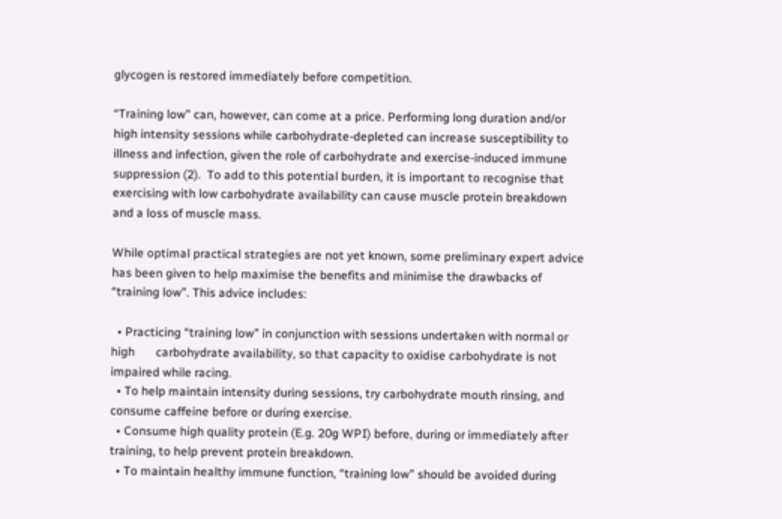glycogen is restored immediately before competition.

“Training low” can, however, can come at a price. Performing long duration and/or high intensity sessions while carbohydrate-depleted can increase susceptibility to illness and infection, given the role of carbohydrate and exercise-induced immune suppression (2).  To add to this potential burden, it is important to recognise that exercising with low carbohydrate availability can cause muscle protein breakdown and a loss of muscle mass.

While optimal practical strategies are not yet known, some preliminary expert advice has been given to help maximise the benefits and minimise the drawbacks of “training low”. This advice includes:

  • Practicing “training low” in conjunction with sessions undertaken with normal or high       carbohydrate availability, so that capacity to oxidise carbohydrate is not impaired while racing.
  • To help maintain intensity during sessions, try carbohydrate mouth rinsing, and consume caffeine before or during exercise.
  • Consume high quality protein (E.g. 20g WPI) before, during or immediately after training, to help prevent protein breakdown.
  • To maintain healthy immune function, “training low” should be avoided during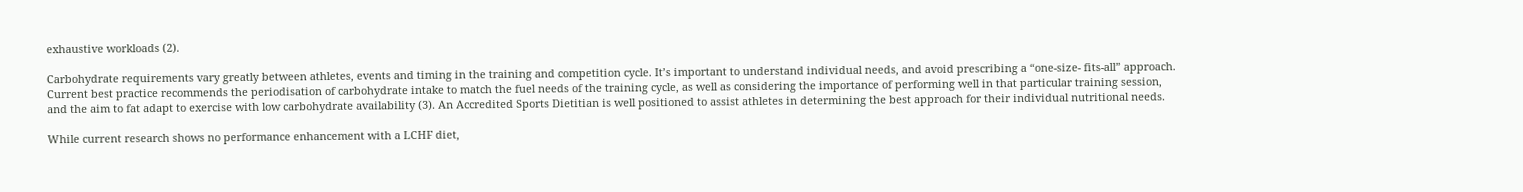exhaustive workloads (2).

Carbohydrate requirements vary greatly between athletes, events and timing in the training and competition cycle. It’s important to understand individual needs, and avoid prescribing a “one-size- fits-all” approach. Current best practice recommends the periodisation of carbohydrate intake to match the fuel needs of the training cycle, as well as considering the importance of performing well in that particular training session, and the aim to fat adapt to exercise with low carbohydrate availability (3). An Accredited Sports Dietitian is well positioned to assist athletes in determining the best approach for their individual nutritional needs.

While current research shows no performance enhancement with a LCHF diet,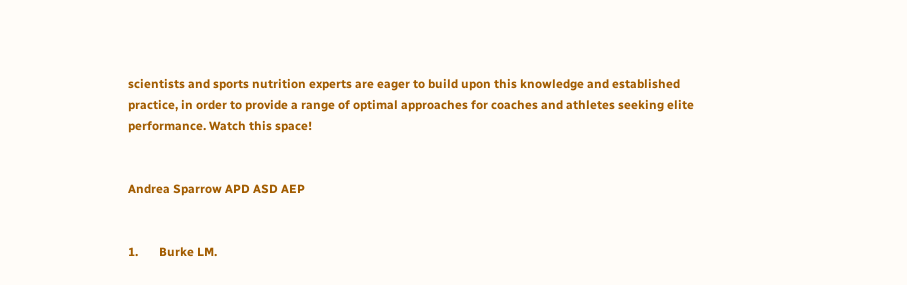scientists and sports nutrition experts are eager to build upon this knowledge and established practice, in order to provide a range of optimal approaches for coaches and athletes seeking elite performance. Watch this space!


Andrea Sparrow APD ASD AEP


1.       Burke LM.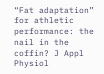“Fat adaptation” for athletic performance: the nail in the coffin? J Appl Physiol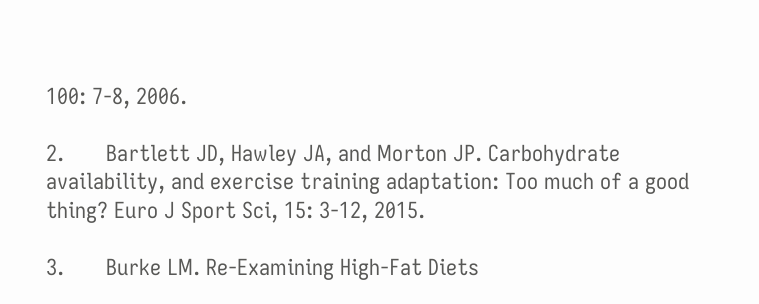100: 7-8, 2006.

2.       Bartlett JD, Hawley JA, and Morton JP. Carbohydrate availability, and exercise training adaptation: Too much of a good thing? Euro J Sport Sci, 15: 3-12, 2015.

3.       Burke LM. Re-Examining High-Fat Diets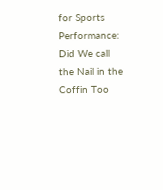for Sports Performance: Did We call the Nail in the Coffin Too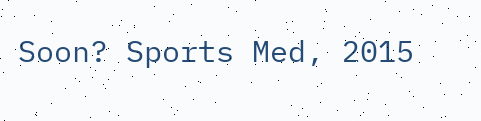Soon? Sports Med, 2015